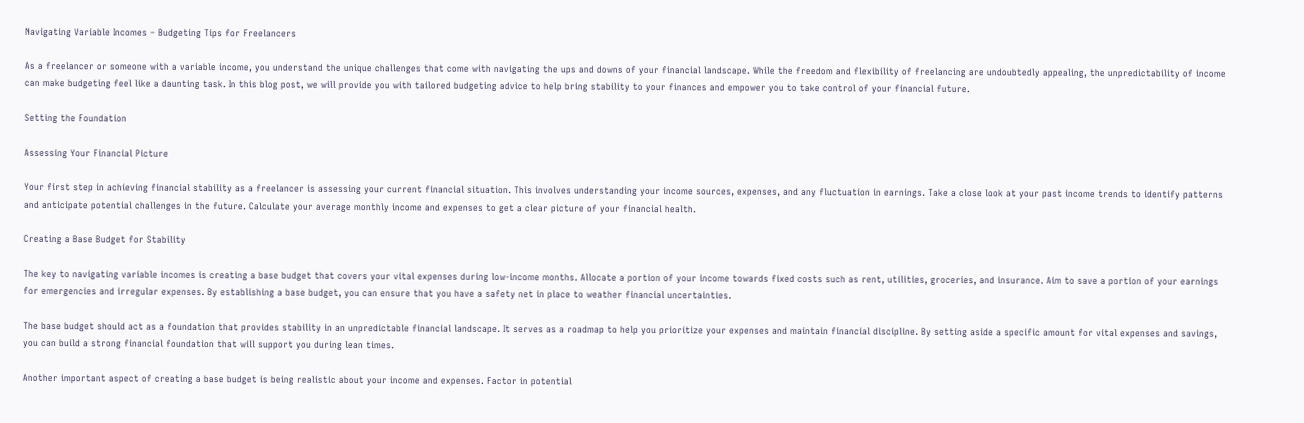Navigating Variable Incomes – Budgeting Tips for Freelancers

As a freelancer or someone with a variable income, you understand the unique challenges that come with navigating the ups and downs of your financial landscape. While the freedom and flexibility of freelancing are undoubtedly appealing, the unpredictability of income can make budgeting feel like a daunting task. In this blog post, we will provide you with tailored budgeting advice to help bring stability to your finances and empower you to take control of your financial future.

Setting the Foundation

Assessing Your Financial Picture

Your first step in achieving financial stability as a freelancer is assessing your current financial situation. This involves understanding your income sources, expenses, and any fluctuation in earnings. Take a close look at your past income trends to identify patterns and anticipate potential challenges in the future. Calculate your average monthly income and expenses to get a clear picture of your financial health.

Creating a Base Budget for Stability

The key to navigating variable incomes is creating a base budget that covers your vital expenses during low-income months. Allocate a portion of your income towards fixed costs such as rent, utilities, groceries, and insurance. Aim to save a portion of your earnings for emergencies and irregular expenses. By establishing a base budget, you can ensure that you have a safety net in place to weather financial uncertainties.

The base budget should act as a foundation that provides stability in an unpredictable financial landscape. It serves as a roadmap to help you prioritize your expenses and maintain financial discipline. By setting aside a specific amount for vital expenses and savings, you can build a strong financial foundation that will support you during lean times.

Another important aspect of creating a base budget is being realistic about your income and expenses. Factor in potential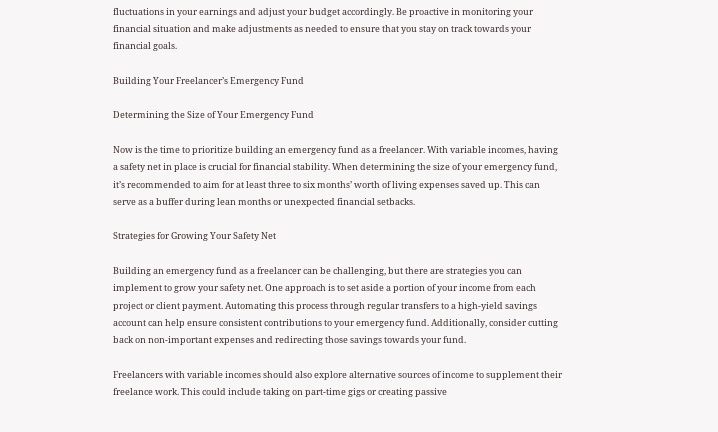fluctuations in your earnings and adjust your budget accordingly. Be proactive in monitoring your financial situation and make adjustments as needed to ensure that you stay on track towards your financial goals.

Building Your Freelancer’s Emergency Fund

Determining the Size of Your Emergency Fund

Now is the time to prioritize building an emergency fund as a freelancer. With variable incomes, having a safety net in place is crucial for financial stability. When determining the size of your emergency fund, it’s recommended to aim for at least three to six months’ worth of living expenses saved up. This can serve as a buffer during lean months or unexpected financial setbacks.

Strategies for Growing Your Safety Net

Building an emergency fund as a freelancer can be challenging, but there are strategies you can implement to grow your safety net. One approach is to set aside a portion of your income from each project or client payment. Automating this process through regular transfers to a high-yield savings account can help ensure consistent contributions to your emergency fund. Additionally, consider cutting back on non-important expenses and redirecting those savings towards your fund.

Freelancers with variable incomes should also explore alternative sources of income to supplement their freelance work. This could include taking on part-time gigs or creating passive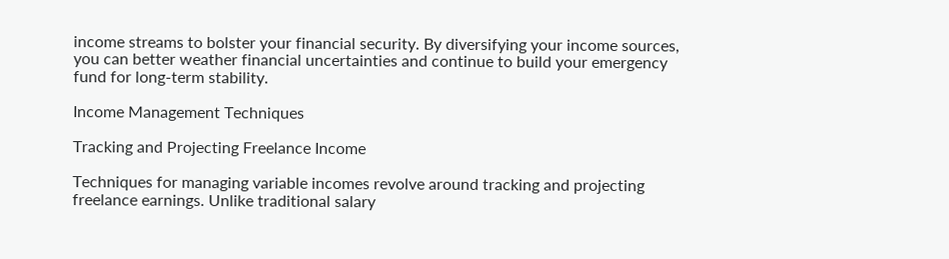income streams to bolster your financial security. By diversifying your income sources, you can better weather financial uncertainties and continue to build your emergency fund for long-term stability.

Income Management Techniques

Tracking and Projecting Freelance Income

Techniques for managing variable incomes revolve around tracking and projecting freelance earnings. Unlike traditional salary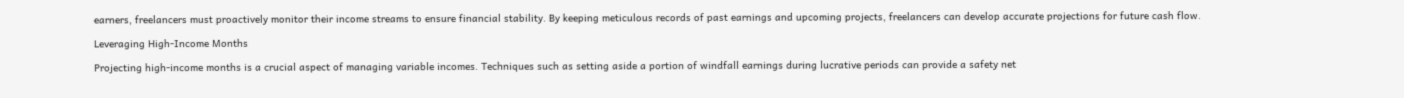earners, freelancers must proactively monitor their income streams to ensure financial stability. By keeping meticulous records of past earnings and upcoming projects, freelancers can develop accurate projections for future cash flow.

Leveraging High-Income Months

Projecting high-income months is a crucial aspect of managing variable incomes. Techniques such as setting aside a portion of windfall earnings during lucrative periods can provide a safety net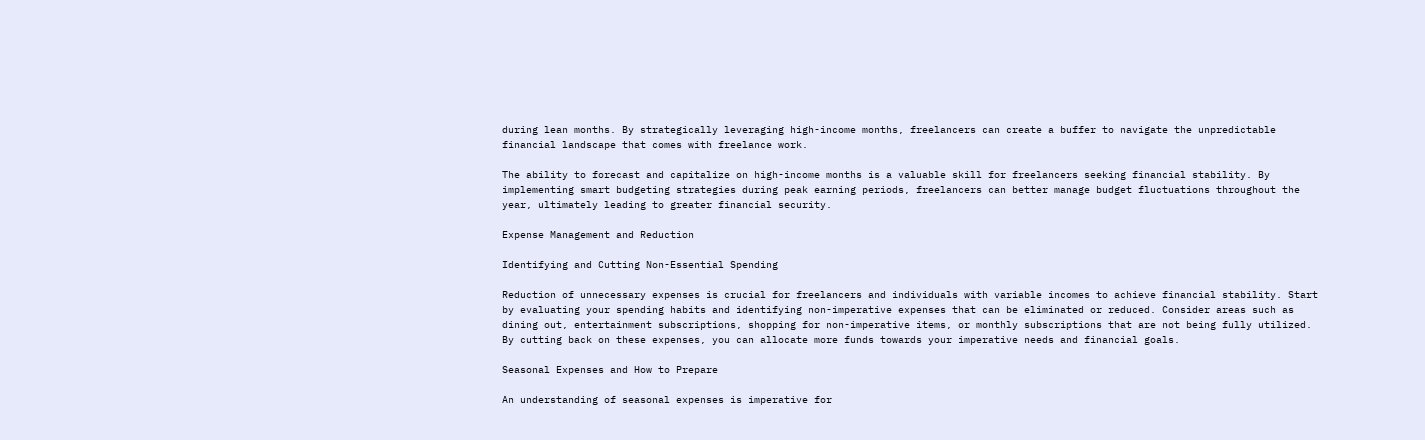during lean months. By strategically leveraging high-income months, freelancers can create a buffer to navigate the unpredictable financial landscape that comes with freelance work.

The ability to forecast and capitalize on high-income months is a valuable skill for freelancers seeking financial stability. By implementing smart budgeting strategies during peak earning periods, freelancers can better manage budget fluctuations throughout the year, ultimately leading to greater financial security.

Expense Management and Reduction

Identifying and Cutting Non-Essential Spending

Reduction of unnecessary expenses is crucial for freelancers and individuals with variable incomes to achieve financial stability. Start by evaluating your spending habits and identifying non-imperative expenses that can be eliminated or reduced. Consider areas such as dining out, entertainment subscriptions, shopping for non-imperative items, or monthly subscriptions that are not being fully utilized. By cutting back on these expenses, you can allocate more funds towards your imperative needs and financial goals.

Seasonal Expenses and How to Prepare

An understanding of seasonal expenses is imperative for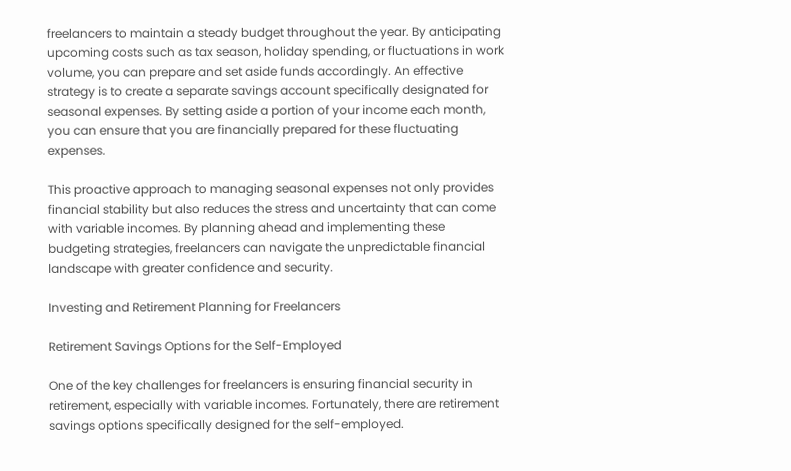freelancers to maintain a steady budget throughout the year. By anticipating upcoming costs such as tax season, holiday spending, or fluctuations in work volume, you can prepare and set aside funds accordingly. An effective strategy is to create a separate savings account specifically designated for seasonal expenses. By setting aside a portion of your income each month, you can ensure that you are financially prepared for these fluctuating expenses.

This proactive approach to managing seasonal expenses not only provides financial stability but also reduces the stress and uncertainty that can come with variable incomes. By planning ahead and implementing these budgeting strategies, freelancers can navigate the unpredictable financial landscape with greater confidence and security.

Investing and Retirement Planning for Freelancers

Retirement Savings Options for the Self-Employed

One of the key challenges for freelancers is ensuring financial security in retirement, especially with variable incomes. Fortunately, there are retirement savings options specifically designed for the self-employed.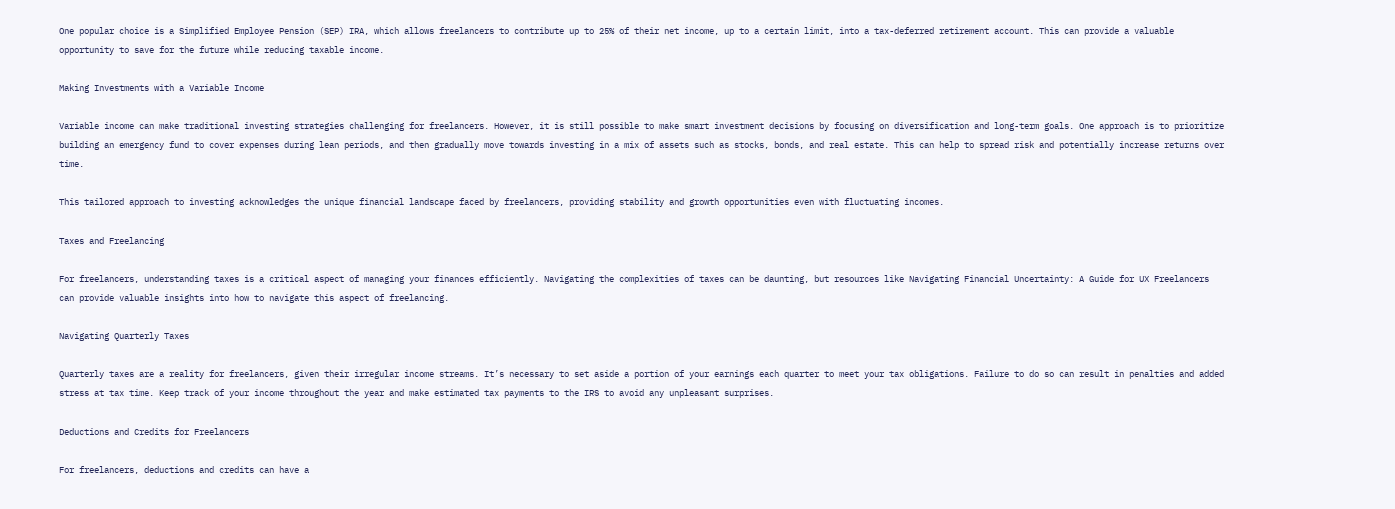One popular choice is a Simplified Employee Pension (SEP) IRA, which allows freelancers to contribute up to 25% of their net income, up to a certain limit, into a tax-deferred retirement account. This can provide a valuable opportunity to save for the future while reducing taxable income.

Making Investments with a Variable Income

Variable income can make traditional investing strategies challenging for freelancers. However, it is still possible to make smart investment decisions by focusing on diversification and long-term goals. One approach is to prioritize building an emergency fund to cover expenses during lean periods, and then gradually move towards investing in a mix of assets such as stocks, bonds, and real estate. This can help to spread risk and potentially increase returns over time.

This tailored approach to investing acknowledges the unique financial landscape faced by freelancers, providing stability and growth opportunities even with fluctuating incomes.

Taxes and Freelancing

For freelancers, understanding taxes is a critical aspect of managing your finances efficiently. Navigating the complexities of taxes can be daunting, but resources like Navigating Financial Uncertainty: A Guide for UX Freelancers can provide valuable insights into how to navigate this aspect of freelancing.

Navigating Quarterly Taxes

Quarterly taxes are a reality for freelancers, given their irregular income streams. It’s necessary to set aside a portion of your earnings each quarter to meet your tax obligations. Failure to do so can result in penalties and added stress at tax time. Keep track of your income throughout the year and make estimated tax payments to the IRS to avoid any unpleasant surprises.

Deductions and Credits for Freelancers

For freelancers, deductions and credits can have a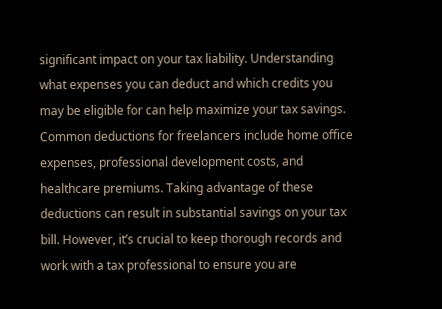significant impact on your tax liability. Understanding what expenses you can deduct and which credits you may be eligible for can help maximize your tax savings. Common deductions for freelancers include home office expenses, professional development costs, and healthcare premiums. Taking advantage of these deductions can result in substantial savings on your tax bill. However, it’s crucial to keep thorough records and work with a tax professional to ensure you are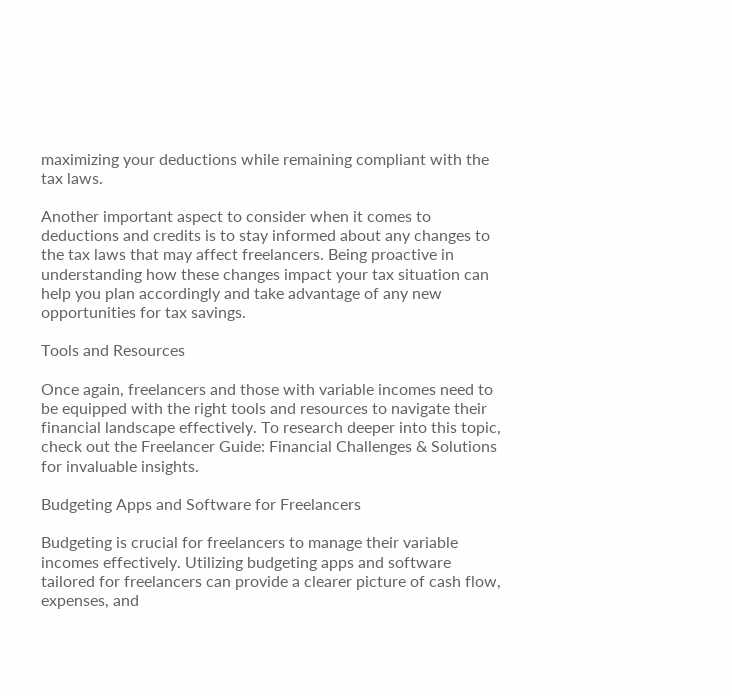maximizing your deductions while remaining compliant with the tax laws.

Another important aspect to consider when it comes to deductions and credits is to stay informed about any changes to the tax laws that may affect freelancers. Being proactive in understanding how these changes impact your tax situation can help you plan accordingly and take advantage of any new opportunities for tax savings.

Tools and Resources

Once again, freelancers and those with variable incomes need to be equipped with the right tools and resources to navigate their financial landscape effectively. To research deeper into this topic, check out the Freelancer Guide: Financial Challenges & Solutions for invaluable insights.

Budgeting Apps and Software for Freelancers

Budgeting is crucial for freelancers to manage their variable incomes effectively. Utilizing budgeting apps and software tailored for freelancers can provide a clearer picture of cash flow, expenses, and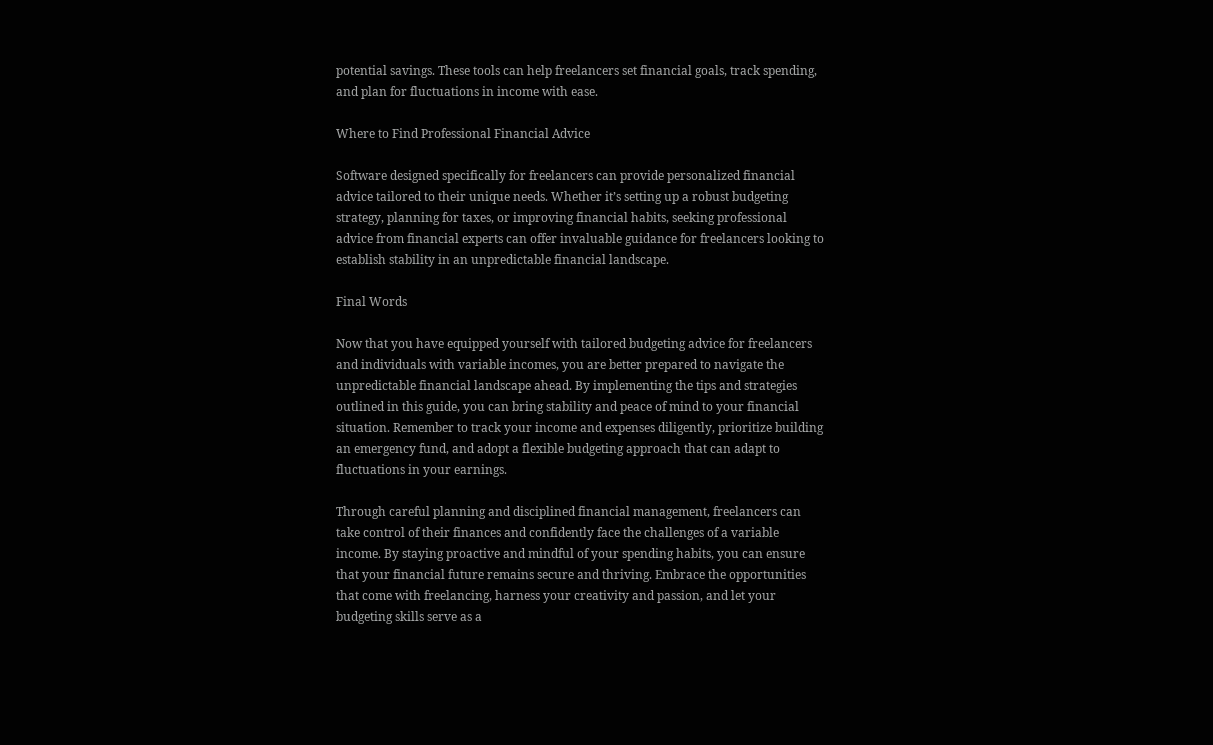potential savings. These tools can help freelancers set financial goals, track spending, and plan for fluctuations in income with ease.

Where to Find Professional Financial Advice

Software designed specifically for freelancers can provide personalized financial advice tailored to their unique needs. Whether it’s setting up a robust budgeting strategy, planning for taxes, or improving financial habits, seeking professional advice from financial experts can offer invaluable guidance for freelancers looking to establish stability in an unpredictable financial landscape.

Final Words

Now that you have equipped yourself with tailored budgeting advice for freelancers and individuals with variable incomes, you are better prepared to navigate the unpredictable financial landscape ahead. By implementing the tips and strategies outlined in this guide, you can bring stability and peace of mind to your financial situation. Remember to track your income and expenses diligently, prioritize building an emergency fund, and adopt a flexible budgeting approach that can adapt to fluctuations in your earnings.

Through careful planning and disciplined financial management, freelancers can take control of their finances and confidently face the challenges of a variable income. By staying proactive and mindful of your spending habits, you can ensure that your financial future remains secure and thriving. Embrace the opportunities that come with freelancing, harness your creativity and passion, and let your budgeting skills serve as a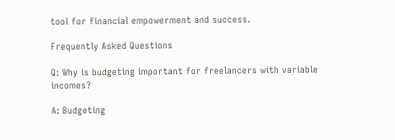tool for financial empowerment and success.

Frequently Asked Questions

Q: Why is budgeting important for freelancers with variable incomes?

A: Budgeting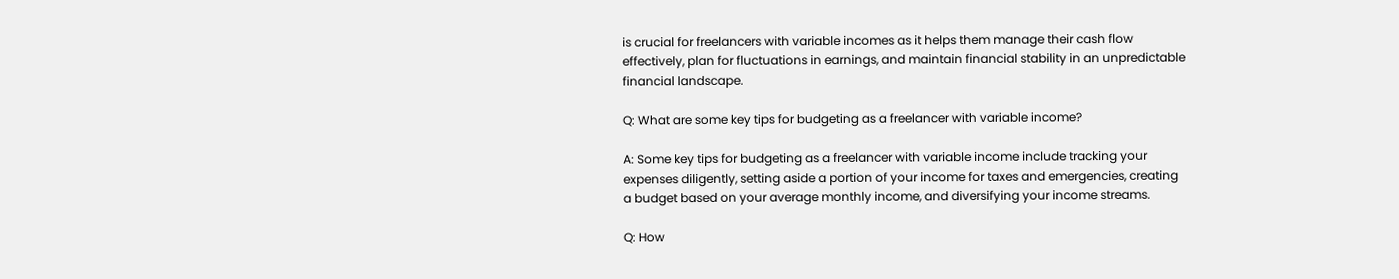is crucial for freelancers with variable incomes as it helps them manage their cash flow effectively, plan for fluctuations in earnings, and maintain financial stability in an unpredictable financial landscape.

Q: What are some key tips for budgeting as a freelancer with variable income?

A: Some key tips for budgeting as a freelancer with variable income include tracking your expenses diligently, setting aside a portion of your income for taxes and emergencies, creating a budget based on your average monthly income, and diversifying your income streams.

Q: How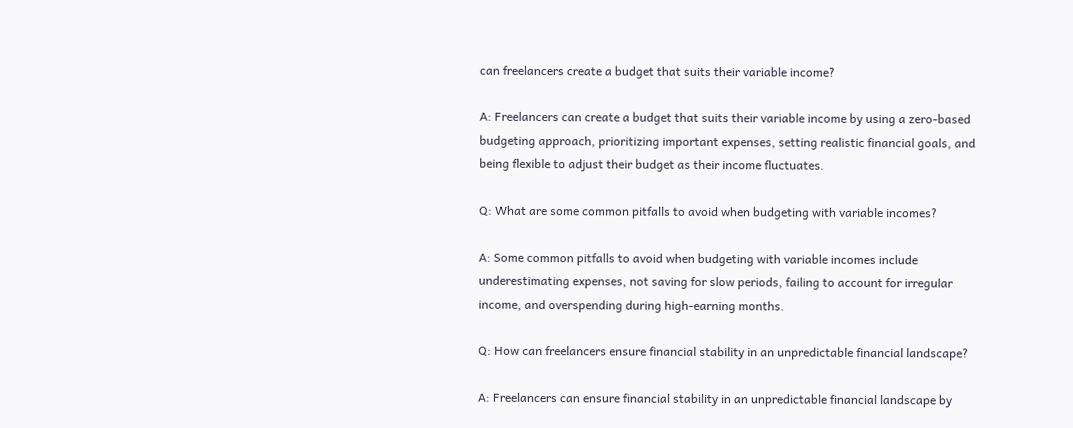can freelancers create a budget that suits their variable income?

A: Freelancers can create a budget that suits their variable income by using a zero-based budgeting approach, prioritizing important expenses, setting realistic financial goals, and being flexible to adjust their budget as their income fluctuates.

Q: What are some common pitfalls to avoid when budgeting with variable incomes?

A: Some common pitfalls to avoid when budgeting with variable incomes include underestimating expenses, not saving for slow periods, failing to account for irregular income, and overspending during high-earning months.

Q: How can freelancers ensure financial stability in an unpredictable financial landscape?

A: Freelancers can ensure financial stability in an unpredictable financial landscape by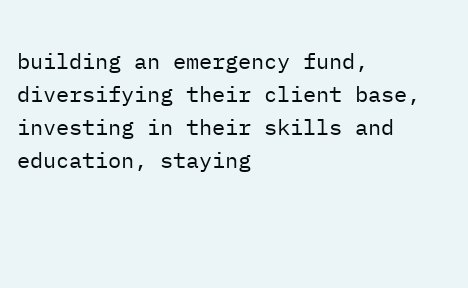building an emergency fund, diversifying their client base, investing in their skills and education, staying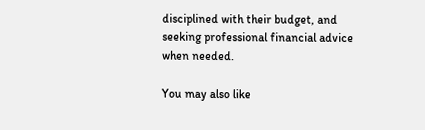disciplined with their budget, and seeking professional financial advice when needed.

You may also like